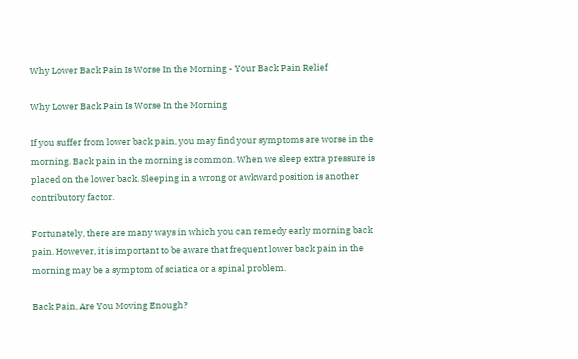Why Lower Back Pain Is Worse In the Morning - Your Back Pain Relief

Why Lower Back Pain Is Worse In the Morning

If you suffer from lower back pain, you may find your symptoms are worse in the morning. Back pain in the morning is common. When we sleep extra pressure is placed on the lower back. Sleeping in a wrong or awkward position is another contributory factor.

Fortunately, there are many ways in which you can remedy early morning back pain. However, it is important to be aware that frequent lower back pain in the morning may be a symptom of sciatica or a spinal problem.

Back Pain, Are You Moving Enough?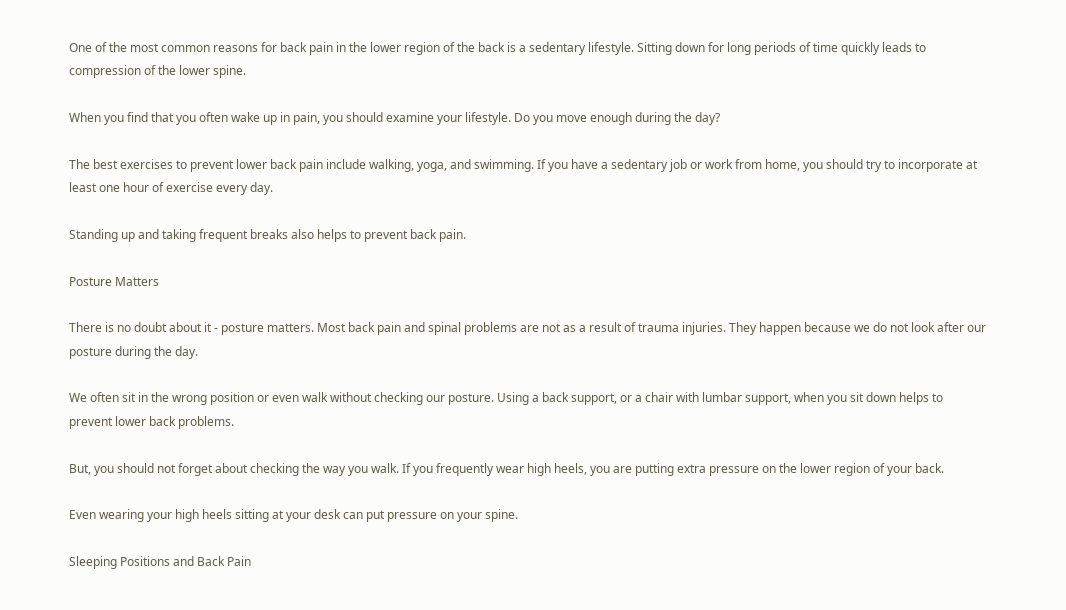One of the most common reasons for back pain in the lower region of the back is a sedentary lifestyle. Sitting down for long periods of time quickly leads to compression of the lower spine.

When you find that you often wake up in pain, you should examine your lifestyle. Do you move enough during the day?

The best exercises to prevent lower back pain include walking, yoga, and swimming. If you have a sedentary job or work from home, you should try to incorporate at least one hour of exercise every day.

Standing up and taking frequent breaks also helps to prevent back pain.

Posture Matters

There is no doubt about it - posture matters. Most back pain and spinal problems are not as a result of trauma injuries. They happen because we do not look after our posture during the day.

We often sit in the wrong position or even walk without checking our posture. Using a back support, or a chair with lumbar support, when you sit down helps to prevent lower back problems.

But, you should not forget about checking the way you walk. If you frequently wear high heels, you are putting extra pressure on the lower region of your back.

Even wearing your high heels sitting at your desk can put pressure on your spine.

Sleeping Positions and Back Pain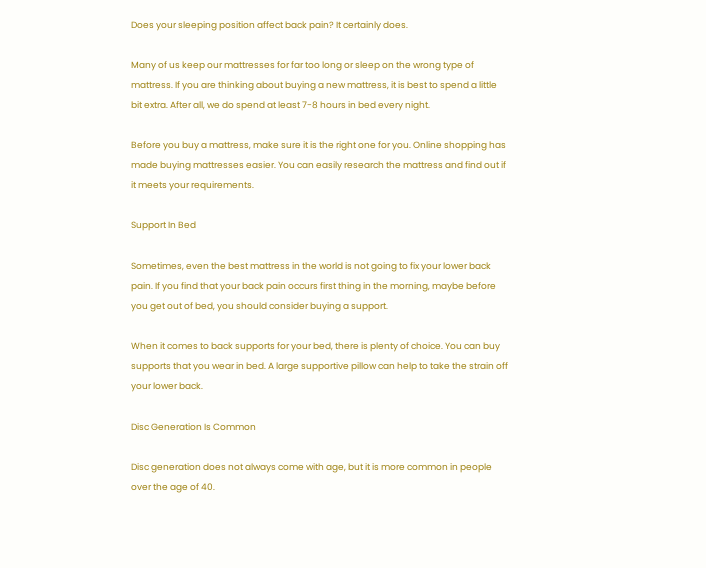Does your sleeping position affect back pain? It certainly does.

Many of us keep our mattresses for far too long or sleep on the wrong type of mattress. If you are thinking about buying a new mattress, it is best to spend a little bit extra. After all, we do spend at least 7-8 hours in bed every night.

Before you buy a mattress, make sure it is the right one for you. Online shopping has made buying mattresses easier. You can easily research the mattress and find out if it meets your requirements.

Support In Bed

Sometimes, even the best mattress in the world is not going to fix your lower back pain. If you find that your back pain occurs first thing in the morning, maybe before you get out of bed, you should consider buying a support.

When it comes to back supports for your bed, there is plenty of choice. You can buy supports that you wear in bed. A large supportive pillow can help to take the strain off your lower back.

Disc Generation Is Common

Disc generation does not always come with age, but it is more common in people over the age of 40.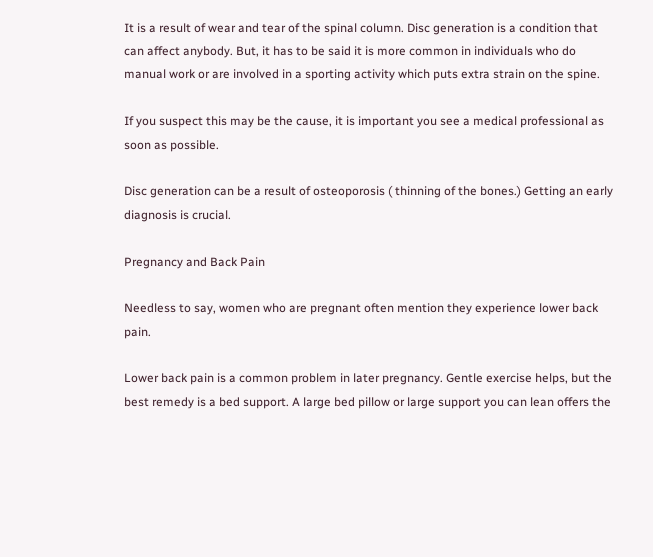It is a result of wear and tear of the spinal column. Disc generation is a condition that can affect anybody. But, it has to be said it is more common in individuals who do manual work or are involved in a sporting activity which puts extra strain on the spine.

If you suspect this may be the cause, it is important you see a medical professional as soon as possible.

Disc generation can be a result of osteoporosis ( thinning of the bones.) Getting an early diagnosis is crucial.

Pregnancy and Back Pain

Needless to say, women who are pregnant often mention they experience lower back pain.

Lower back pain is a common problem in later pregnancy. Gentle exercise helps, but the best remedy is a bed support. A large bed pillow or large support you can lean offers the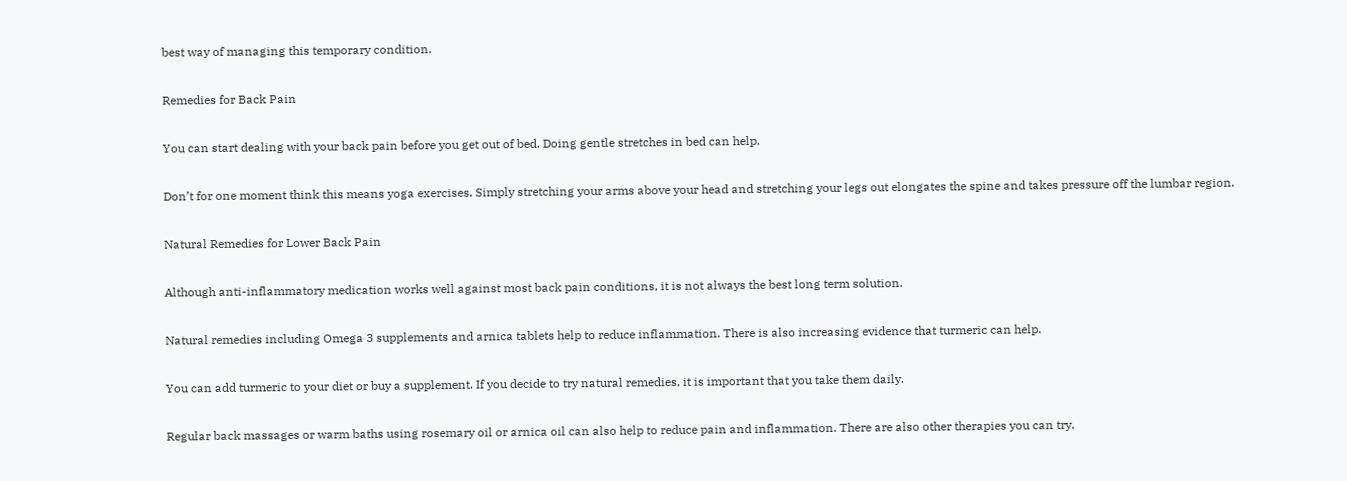best way of managing this temporary condition.

Remedies for Back Pain

You can start dealing with your back pain before you get out of bed. Doing gentle stretches in bed can help.

Don’t for one moment think this means yoga exercises. Simply stretching your arms above your head and stretching your legs out elongates the spine and takes pressure off the lumbar region.

Natural Remedies for Lower Back Pain

Although anti-inflammatory medication works well against most back pain conditions, it is not always the best long term solution.

Natural remedies including Omega 3 supplements and arnica tablets help to reduce inflammation. There is also increasing evidence that turmeric can help.

You can add turmeric to your diet or buy a supplement. If you decide to try natural remedies, it is important that you take them daily.

Regular back massages or warm baths using rosemary oil or arnica oil can also help to reduce pain and inflammation. There are also other therapies you can try.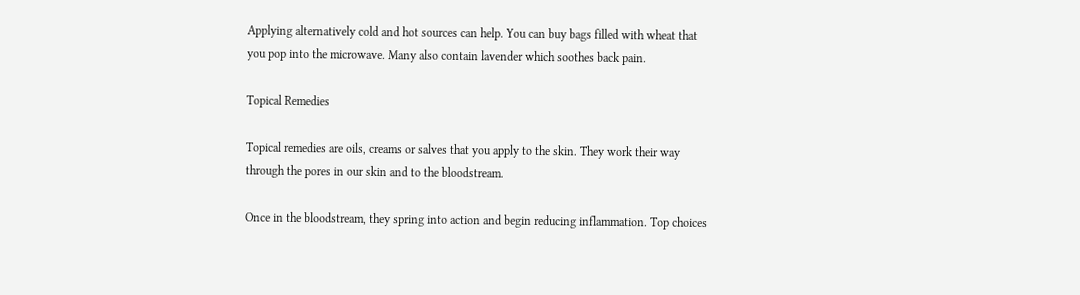Applying alternatively cold and hot sources can help. You can buy bags filled with wheat that you pop into the microwave. Many also contain lavender which soothes back pain.

Topical Remedies

Topical remedies are oils, creams or salves that you apply to the skin. They work their way through the pores in our skin and to the bloodstream.

Once in the bloodstream, they spring into action and begin reducing inflammation. Top choices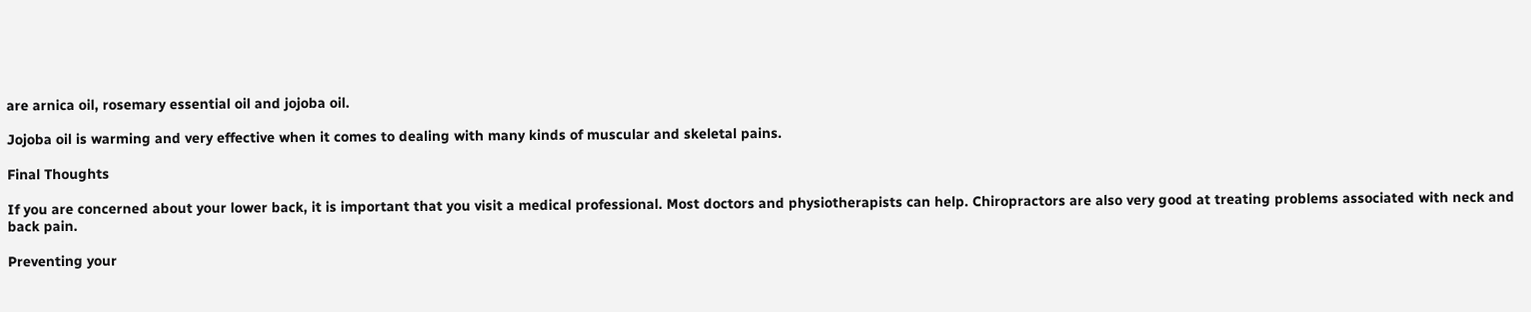are arnica oil, rosemary essential oil and jojoba oil.

Jojoba oil is warming and very effective when it comes to dealing with many kinds of muscular and skeletal pains.

Final Thoughts

If you are concerned about your lower back, it is important that you visit a medical professional. Most doctors and physiotherapists can help. Chiropractors are also very good at treating problems associated with neck and back pain.

Preventing your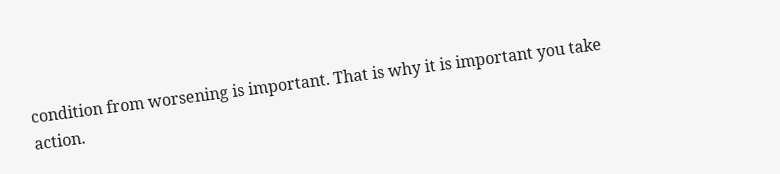condition from worsening is important. That is why it is important you take action.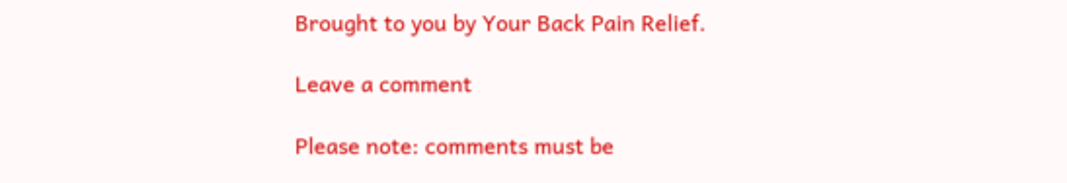Brought to you by Your Back Pain Relief.

Leave a comment

Please note: comments must be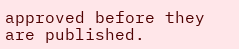approved before they are published.